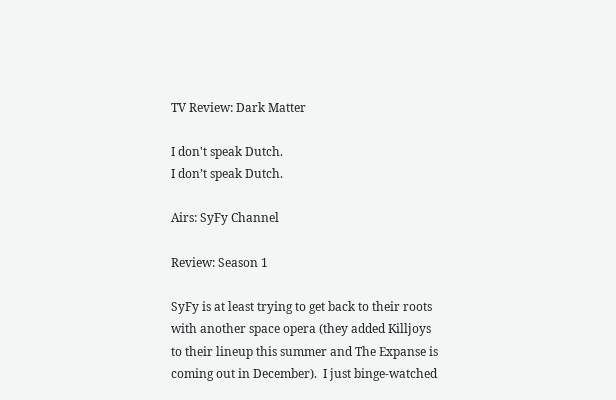TV Review: Dark Matter

I don't speak Dutch.
I don’t speak Dutch.

Airs: SyFy Channel

Review: Season 1

SyFy is at least trying to get back to their roots with another space opera (they added Killjoys to their lineup this summer and The Expanse is coming out in December).  I just binge-watched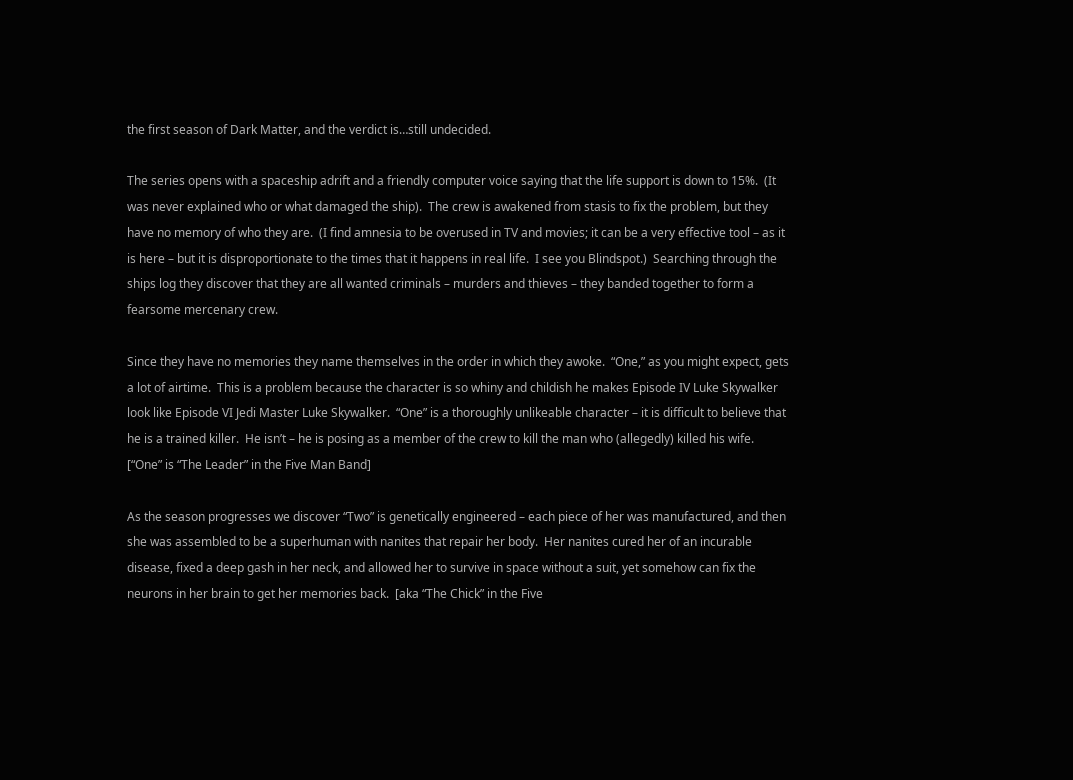the first season of Dark Matter, and the verdict is…still undecided.

The series opens with a spaceship adrift and a friendly computer voice saying that the life support is down to 15%.  (It was never explained who or what damaged the ship).  The crew is awakened from stasis to fix the problem, but they have no memory of who they are.  (I find amnesia to be overused in TV and movies; it can be a very effective tool – as it is here – but it is disproportionate to the times that it happens in real life.  I see you Blindspot.)  Searching through the ships log they discover that they are all wanted criminals – murders and thieves – they banded together to form a fearsome mercenary crew.

Since they have no memories they name themselves in the order in which they awoke.  “One,” as you might expect, gets a lot of airtime.  This is a problem because the character is so whiny and childish he makes Episode IV Luke Skywalker look like Episode VI Jedi Master Luke Skywalker.  “One” is a thoroughly unlikeable character – it is difficult to believe that he is a trained killer.  He isn’t – he is posing as a member of the crew to kill the man who (allegedly) killed his wife.  [“One” is “The Leader” in the Five Man Band]

As the season progresses we discover “Two” is genetically engineered – each piece of her was manufactured, and then she was assembled to be a superhuman with nanites that repair her body.  Her nanites cured her of an incurable disease, fixed a deep gash in her neck, and allowed her to survive in space without a suit, yet somehow can fix the neurons in her brain to get her memories back.  [aka “The Chick” in the Five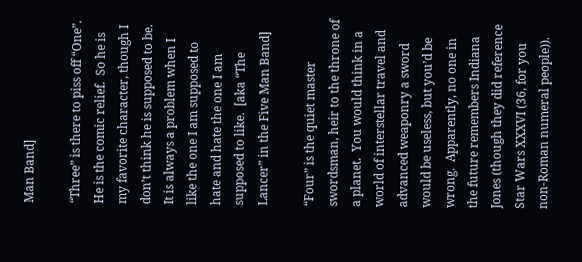Man Band]

“Three” is there to piss off “One”.  He is the comic relief.  So he is my favorite character, though I don’t think he is supposed to be.  It is always a problem when I like the one I am supposed to hate and hate the one I am supposed to like.  [aka “The Lancer” in the Five Man Band]

“Four” is the quiet master swordsman, heir to the throne of a planet.  You would think in a world of interstellar travel and advanced weaponry a sword would be useless, but you’d be wrong.  Apparently, no one in the future remembers Indiana Jones (though they did reference Star Wars XXXVI (36, for you non-Roman numeral people)).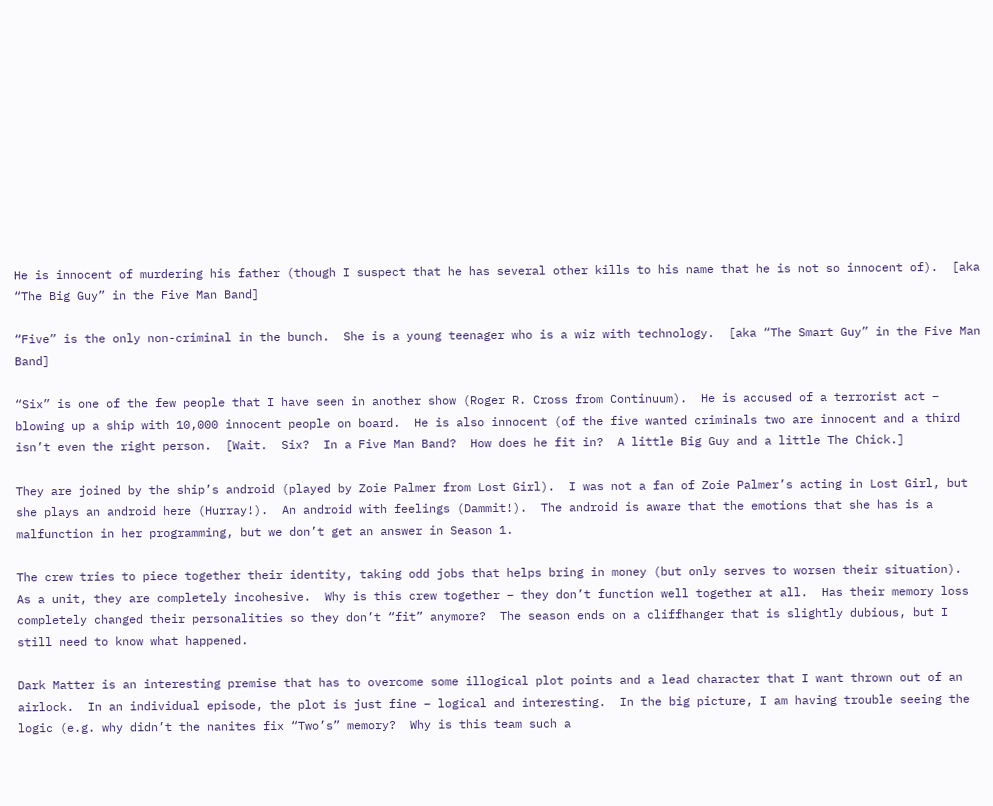He is innocent of murdering his father (though I suspect that he has several other kills to his name that he is not so innocent of).  [aka “The Big Guy” in the Five Man Band]

“Five” is the only non-criminal in the bunch.  She is a young teenager who is a wiz with technology.  [aka “The Smart Guy” in the Five Man Band]

“Six” is one of the few people that I have seen in another show (Roger R. Cross from Continuum).  He is accused of a terrorist act – blowing up a ship with 10,000 innocent people on board.  He is also innocent (of the five wanted criminals two are innocent and a third isn’t even the right person.  [Wait.  Six?  In a Five Man Band?  How does he fit in?  A little Big Guy and a little The Chick.]

They are joined by the ship’s android (played by Zoie Palmer from Lost Girl).  I was not a fan of Zoie Palmer’s acting in Lost Girl, but she plays an android here (Hurray!).  An android with feelings (Dammit!).  The android is aware that the emotions that she has is a malfunction in her programming, but we don’t get an answer in Season 1.

The crew tries to piece together their identity, taking odd jobs that helps bring in money (but only serves to worsen their situation).  As a unit, they are completely incohesive.  Why is this crew together – they don’t function well together at all.  Has their memory loss completely changed their personalities so they don’t “fit” anymore?  The season ends on a cliffhanger that is slightly dubious, but I still need to know what happened.

Dark Matter is an interesting premise that has to overcome some illogical plot points and a lead character that I want thrown out of an airlock.  In an individual episode, the plot is just fine – logical and interesting.  In the big picture, I am having trouble seeing the logic (e.g. why didn’t the nanites fix “Two’s” memory?  Why is this team such a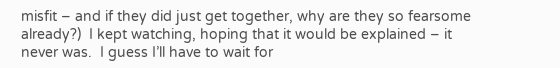misfit – and if they did just get together, why are they so fearsome already?)  I kept watching, hoping that it would be explained – it never was.  I guess I’ll have to wait for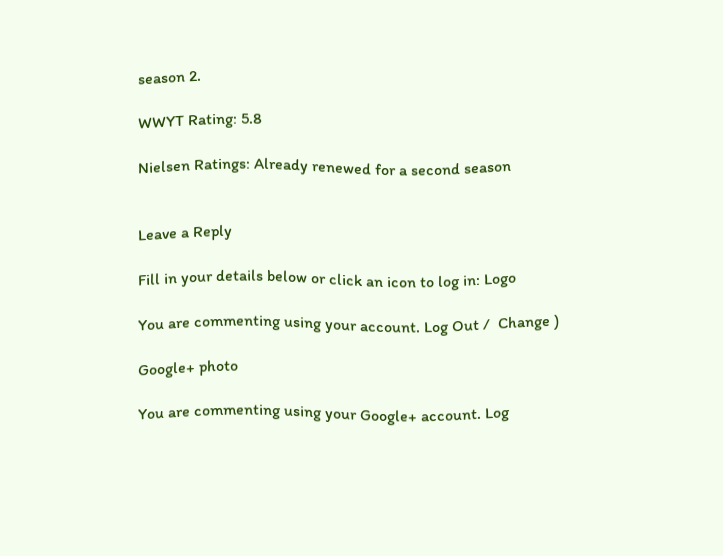season 2.

WWYT Rating: 5.8

Nielsen Ratings: Already renewed for a second season


Leave a Reply

Fill in your details below or click an icon to log in: Logo

You are commenting using your account. Log Out /  Change )

Google+ photo

You are commenting using your Google+ account. Log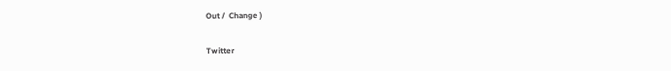Out /  Change )

Twitter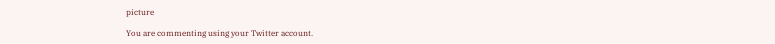picture

You are commenting using your Twitter account.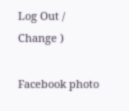Log Out /  Change )

Facebook photo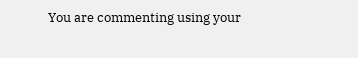You are commenting using your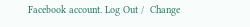Facebook account. Log Out /  Change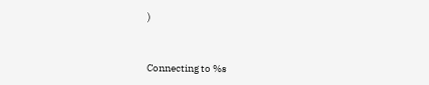)


Connecting to %s